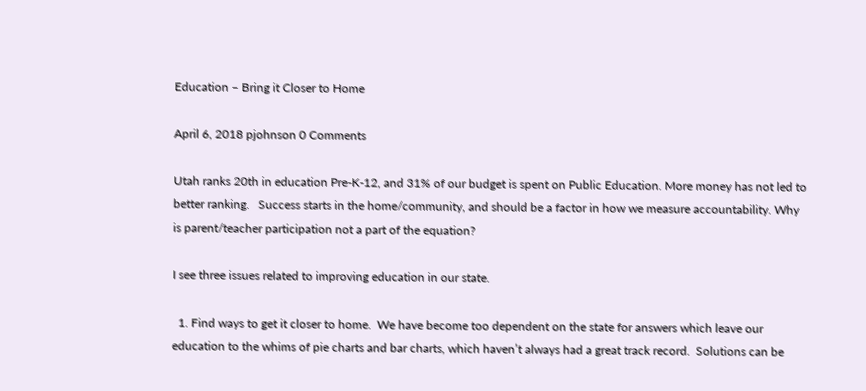Education – Bring it Closer to Home

April 6, 2018 pjohnson 0 Comments

Utah ranks 20th in education Pre-K-12, and 31% of our budget is spent on Public Education. More money has not led to better ranking.   Success starts in the home/community, and should be a factor in how we measure accountability. Why is parent/teacher participation not a part of the equation?

I see three issues related to improving education in our state.

  1. Find ways to get it closer to home.  We have become too dependent on the state for answers which leave our education to the whims of pie charts and bar charts, which haven’t always had a great track record.  Solutions can be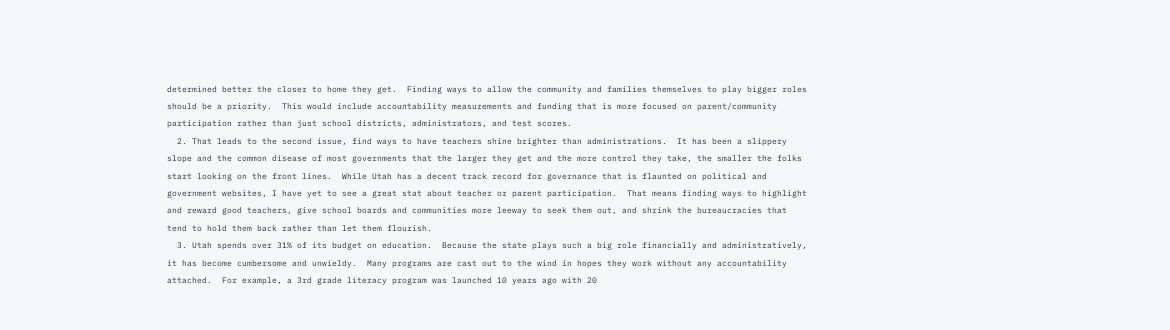determined better the closer to home they get.  Finding ways to allow the community and families themselves to play bigger roles should be a priority.  This would include accountability measurements and funding that is more focused on parent/community participation rather than just school districts, administrators, and test scores.
  2. That leads to the second issue, find ways to have teachers shine brighter than administrations.  It has been a slippery slope and the common disease of most governments that the larger they get and the more control they take, the smaller the folks start looking on the front lines.  While Utah has a decent track record for governance that is flaunted on political and government websites, I have yet to see a great stat about teacher or parent participation.  That means finding ways to highlight and reward good teachers, give school boards and communities more leeway to seek them out, and shrink the bureaucracies that tend to hold them back rather than let them flourish.
  3. Utah spends over 31% of its budget on education.  Because the state plays such a big role financially and administratively, it has become cumbersome and unwieldy.  Many programs are cast out to the wind in hopes they work without any accountability attached.  For example, a 3rd grade literacy program was launched 10 years ago with 20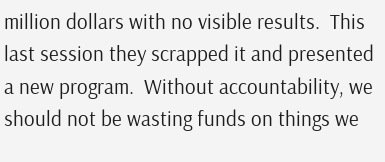million dollars with no visible results.  This last session they scrapped it and presented a new program.  Without accountability, we should not be wasting funds on things we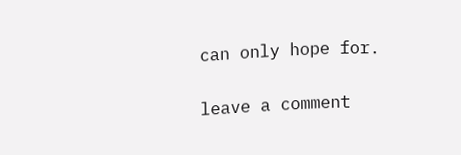can only hope for.

leave a comment